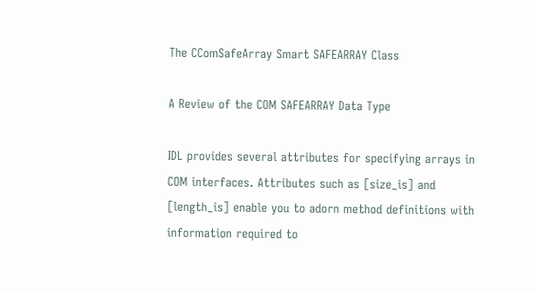The CComSafeArray Smart SAFEARRAY Class

A Review of the COM SAFEARRAY Data Type

IDL provides several attributes for specifying arrays in COM interfaces. Attributes such as [size_is] and [length_is] enable you to adorn method definitions with information required to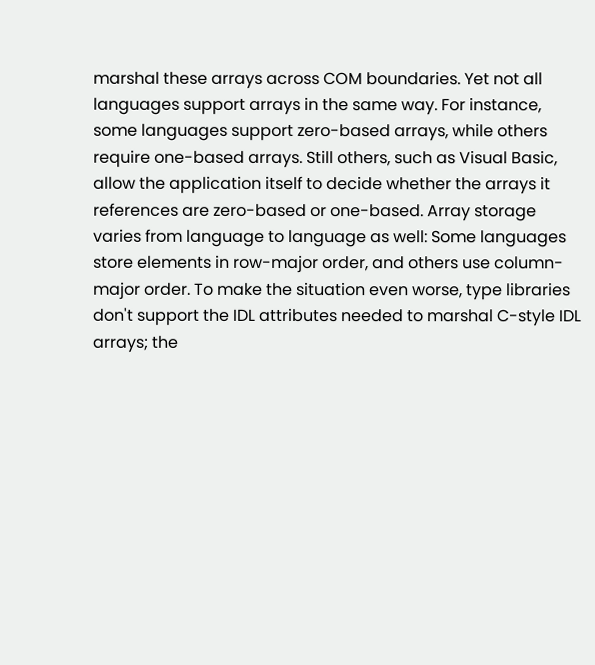marshal these arrays across COM boundaries. Yet not all languages support arrays in the same way. For instance, some languages support zero-based arrays, while others require one-based arrays. Still others, such as Visual Basic, allow the application itself to decide whether the arrays it references are zero-based or one-based. Array storage varies from language to language as well: Some languages store elements in row-major order, and others use column-major order. To make the situation even worse, type libraries don't support the IDL attributes needed to marshal C-style IDL arrays; the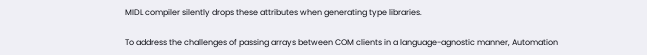MIDL compiler silently drops these attributes when generating type libraries.

To address the challenges of passing arrays between COM clients in a language-agnostic manner, Automation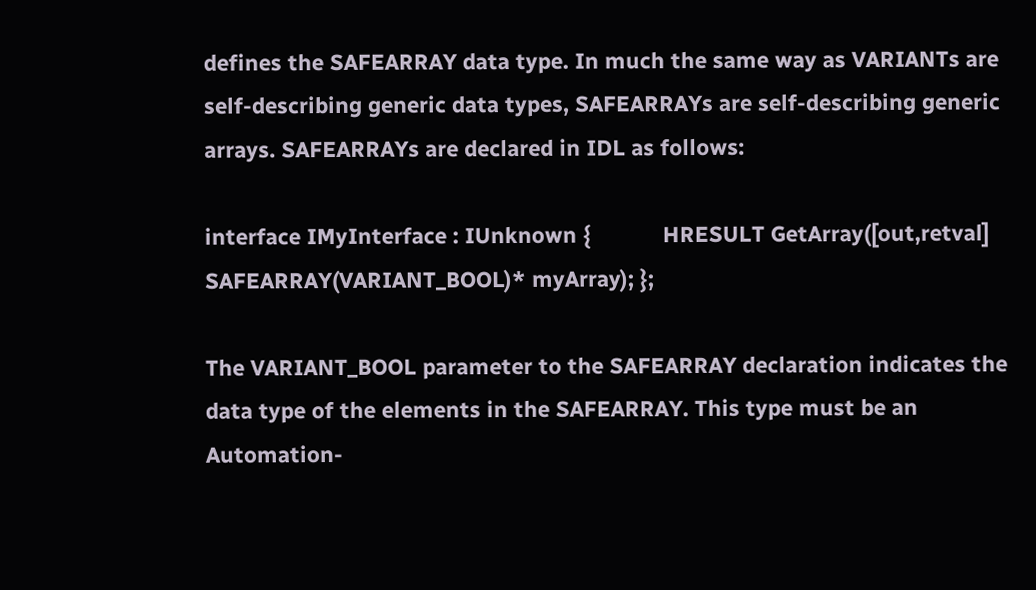defines the SAFEARRAY data type. In much the same way as VARIANTs are self-describing generic data types, SAFEARRAYs are self-describing generic arrays. SAFEARRAYs are declared in IDL as follows:

interface IMyInterface : IUnknown {            HRESULT GetArray([out,retval]                  SAFEARRAY(VARIANT_BOOL)* myArray); };

The VARIANT_BOOL parameter to the SAFEARRAY declaration indicates the data type of the elements in the SAFEARRAY. This type must be an Automation-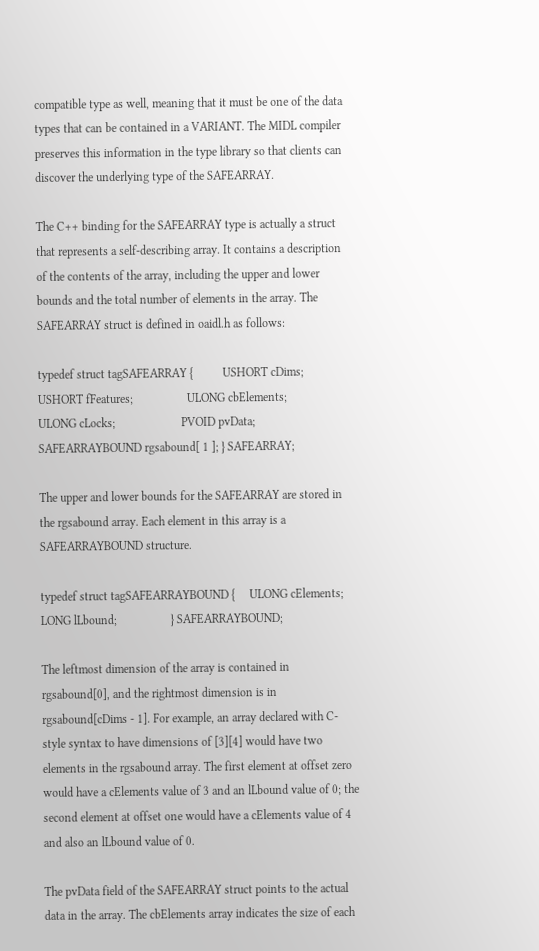compatible type as well, meaning that it must be one of the data types that can be contained in a VARIANT. The MIDL compiler preserves this information in the type library so that clients can discover the underlying type of the SAFEARRAY.

The C++ binding for the SAFEARRAY type is actually a struct that represents a self-describing array. It contains a description of the contents of the array, including the upper and lower bounds and the total number of elements in the array. The SAFEARRAY struct is defined in oaidl.h as follows:

typedef struct tagSAFEARRAY {          USHORT cDims;                      USHORT fFeatures;                  ULONG cbElements;                  ULONG cLocks;                      PVOID pvData;                      SAFEARRAYBOUND rgsabound[ 1 ]; } SAFEARRAY;

The upper and lower bounds for the SAFEARRAY are stored in the rgsabound array. Each element in this array is a SAFEARRAYBOUND structure.

typedef struct tagSAFEARRAYBOUND {     ULONG cElements;                   LONG lLbound;                  } SAFEARRAYBOUND;

The leftmost dimension of the array is contained in rgsabound[0], and the rightmost dimension is in rgsabound[cDims - 1]. For example, an array declared with C-style syntax to have dimensions of [3][4] would have two elements in the rgsabound array. The first element at offset zero would have a cElements value of 3 and an lLbound value of 0; the second element at offset one would have a cElements value of 4 and also an lLbound value of 0.

The pvData field of the SAFEARRAY struct points to the actual data in the array. The cbElements array indicates the size of each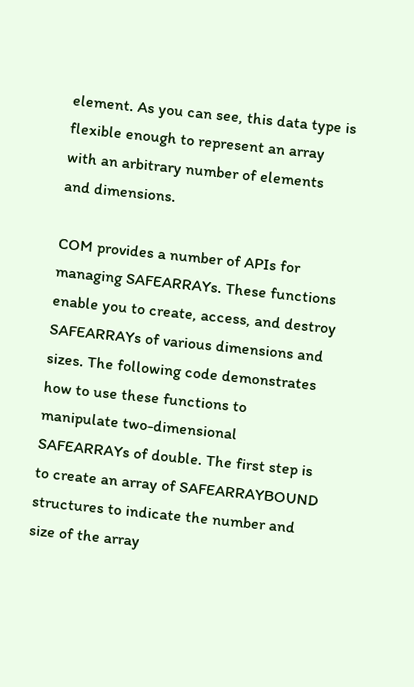element. As you can see, this data type is flexible enough to represent an array with an arbitrary number of elements and dimensions.

COM provides a number of APIs for managing SAFEARRAYs. These functions enable you to create, access, and destroy SAFEARRAYs of various dimensions and sizes. The following code demonstrates how to use these functions to manipulate two-dimensional SAFEARRAYs of double. The first step is to create an array of SAFEARRAYBOUND structures to indicate the number and size of the array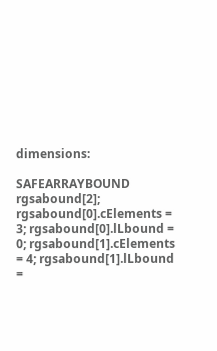dimensions:

SAFEARRAYBOUND rgsabound[2]; rgsabound[0].cElements = 3; rgsabound[0].lLbound = 0; rgsabound[1].cElements = 4; rgsabound[1].lLbound =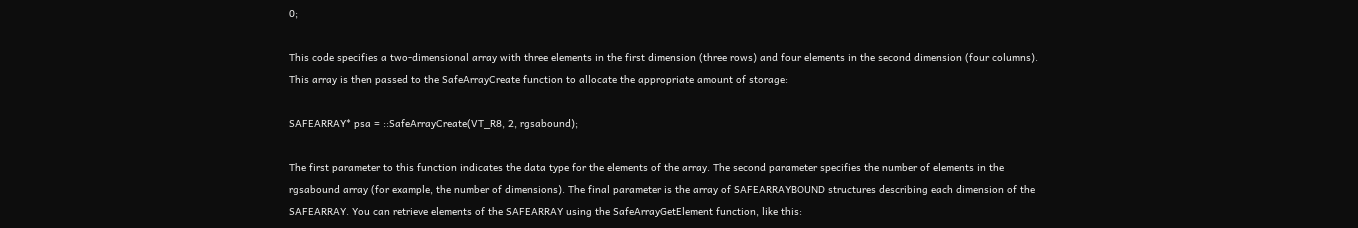0;

This code specifies a two-dimensional array with three elements in the first dimension (three rows) and four elements in the second dimension (four columns). This array is then passed to the SafeArrayCreate function to allocate the appropriate amount of storage:

SAFEARRAY* psa = ::SafeArrayCreate(VT_R8, 2, rgsabound);

The first parameter to this function indicates the data type for the elements of the array. The second parameter specifies the number of elements in the rgsabound array (for example, the number of dimensions). The final parameter is the array of SAFEARRAYBOUND structures describing each dimension of the SAFEARRAY. You can retrieve elements of the SAFEARRAY using the SafeArrayGetElement function, like this: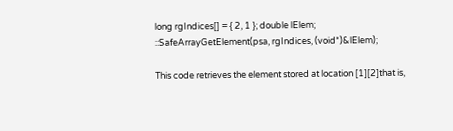long rgIndices[] = { 2, 1 }; double lElem; ::SafeArrayGetElement(psa, rgIndices, (void*)&lElem);

This code retrieves the element stored at location [1][2]that is,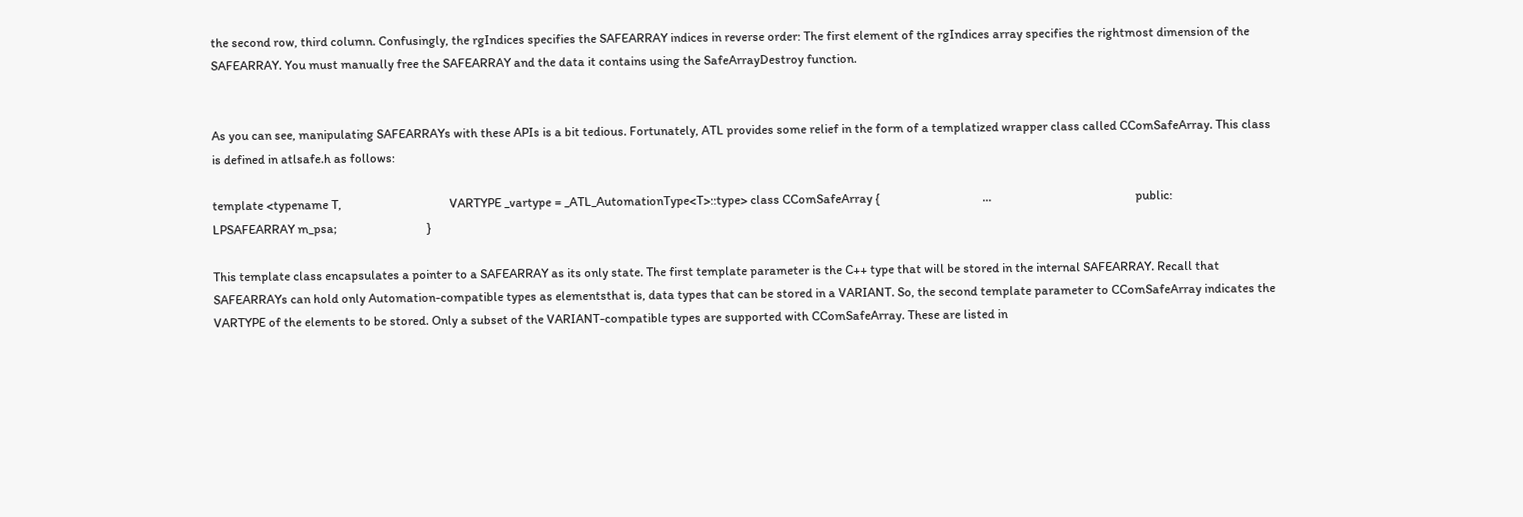the second row, third column. Confusingly, the rgIndices specifies the SAFEARRAY indices in reverse order: The first element of the rgIndices array specifies the rightmost dimension of the SAFEARRAY. You must manually free the SAFEARRAY and the data it contains using the SafeArrayDestroy function.


As you can see, manipulating SAFEARRAYs with these APIs is a bit tedious. Fortunately, ATL provides some relief in the form of a templatized wrapper class called CComSafeArray. This class is defined in atlsafe.h as follows:

template <typename T,                                    VARTYPE _vartype = _ATL_AutomationType<T>::type> class CComSafeArray {                                  ...                                                public:                                                   LPSAFEARRAY m_psa;                              }

This template class encapsulates a pointer to a SAFEARRAY as its only state. The first template parameter is the C++ type that will be stored in the internal SAFEARRAY. Recall that SAFEARRAYs can hold only Automation-compatible types as elementsthat is, data types that can be stored in a VARIANT. So, the second template parameter to CComSafeArray indicates the VARTYPE of the elements to be stored. Only a subset of the VARIANT-compatible types are supported with CComSafeArray. These are listed in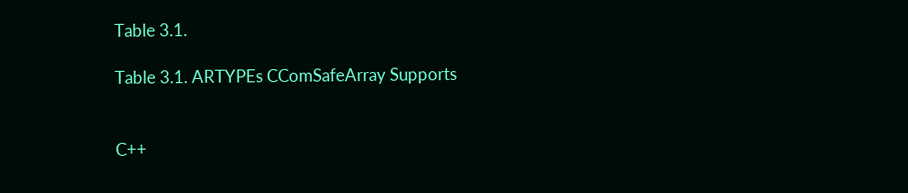Table 3.1.

Table 3.1. ARTYPEs CComSafeArray Supports


C++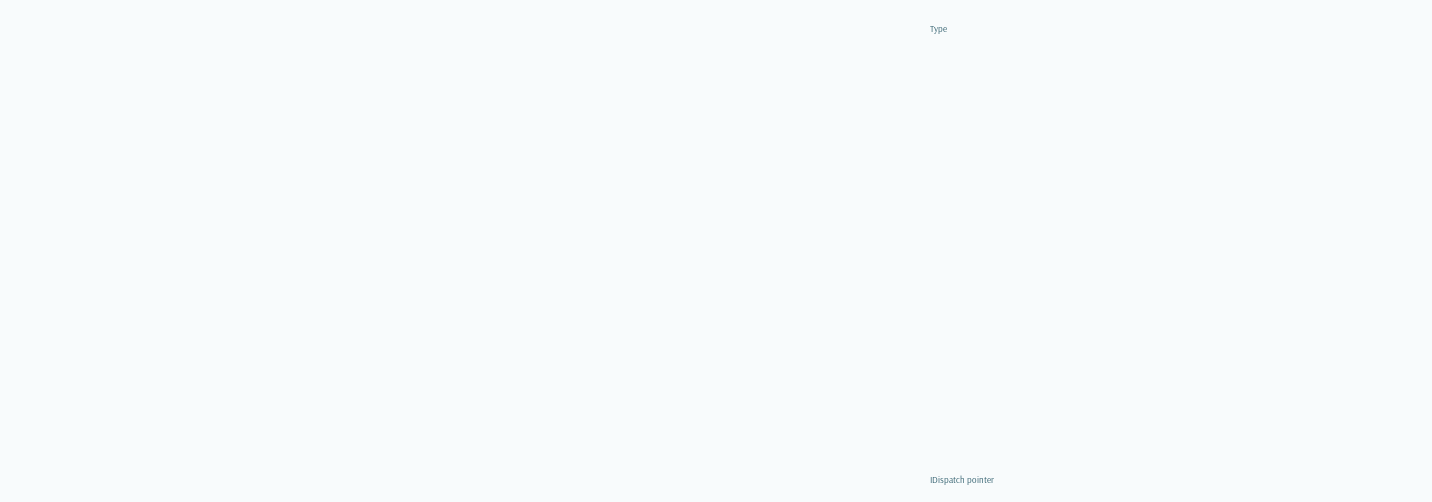Type


































IDispatch pointer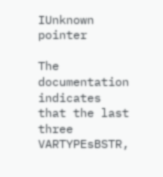IUnknown pointer

The documentation indicates that the last three VARTYPEsBSTR,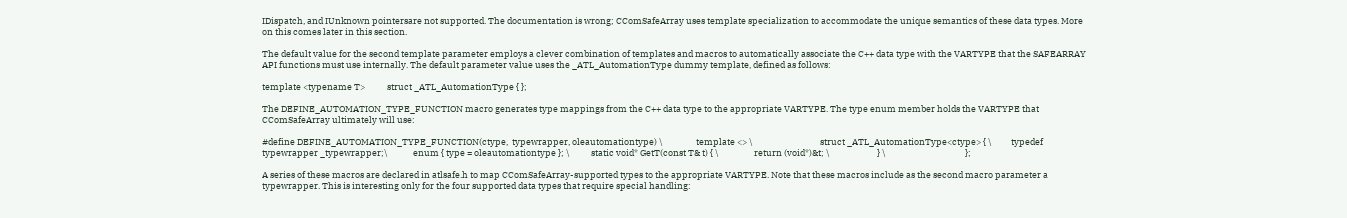IDispatch, and IUnknown pointersare not supported. The documentation is wrong; CComSafeArray uses template specialization to accommodate the unique semantics of these data types. More on this comes later in this section.

The default value for the second template parameter employs a clever combination of templates and macros to automatically associate the C++ data type with the VARTYPE that the SAFEARRAY API functions must use internally. The default parameter value uses the _ATL_AutomationType dummy template, defined as follows:

template <typename T>           struct _ATL_AutomationType { };

The DEFINE_AUTOMATION_TYPE_FUNCTION macro generates type mappings from the C++ data type to the appropriate VARTYPE. The type enum member holds the VARTYPE that CComSafeArray ultimately will use:

#define DEFINE_AUTOMATION_TYPE_FUNCTION(ctype,  typewrapper, oleautomationtype) \                 template <> \                                  struct _ATL_AutomationType<ctype> { \          typedef typewrapper _typewrapper;\             enum { type = oleautomationtype }; \           static void* GetT(const T& t) { \                  return (void*)&t; \                        } \                                        };

A series of these macros are declared in atlsafe.h to map CComSafeArray-supported types to the appropriate VARTYPE. Note that these macros include as the second macro parameter a typewrapper. This is interesting only for the four supported data types that require special handling: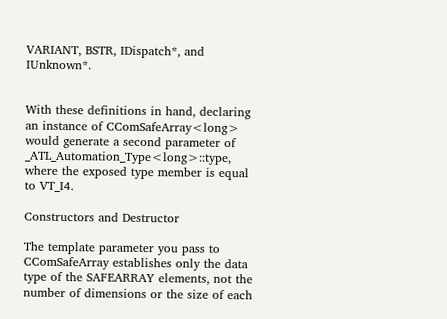VARIANT, BSTR, IDispatch*, and IUnknown*.


With these definitions in hand, declaring an instance of CComSafeArray<long> would generate a second parameter of _ATL_Automation_Type<long>::type, where the exposed type member is equal to VT_I4.

Constructors and Destructor

The template parameter you pass to CComSafeArray establishes only the data type of the SAFEARRAY elements, not the number of dimensions or the size of each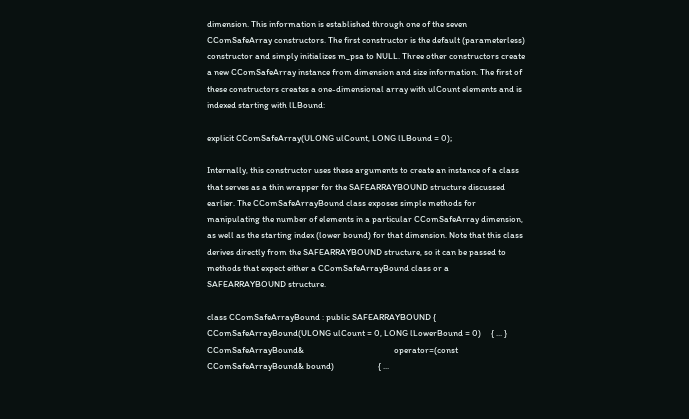dimension. This information is established through one of the seven CComSafeArray constructors. The first constructor is the default (parameterless) constructor and simply initializes m_psa to NULL. Three other constructors create a new CComSafeArray instance from dimension and size information. The first of these constructors creates a one-dimensional array with ulCount elements and is indexed starting with lLBound:

explicit CComSafeArray(ULONG ulCount, LONG lLBound = 0);

Internally, this constructor uses these arguments to create an instance of a class that serves as a thin wrapper for the SAFEARRAYBOUND structure discussed earlier. The CComSafeArrayBound class exposes simple methods for manipulating the number of elements in a particular CComSafeArray dimension, as well as the starting index (lower bound) for that dimension. Note that this class derives directly from the SAFEARRAYBOUND structure, so it can be passed to methods that expect either a CComSafeArrayBound class or a SAFEARRAYBOUND structure.

class CComSafeArrayBound : public SAFEARRAYBOUND {                  CComSafeArrayBound(ULONG ulCount = 0, LONG lLowerBound = 0)     { ... }                                                         CComSafeArrayBound&                                             operator=(const CComSafeArrayBound& bound)                      { ...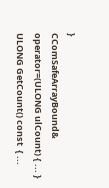}                                                         CComSafeArrayBound& operator=(ULONG ulCount) { ... }            ULONG GetCount() const  { ...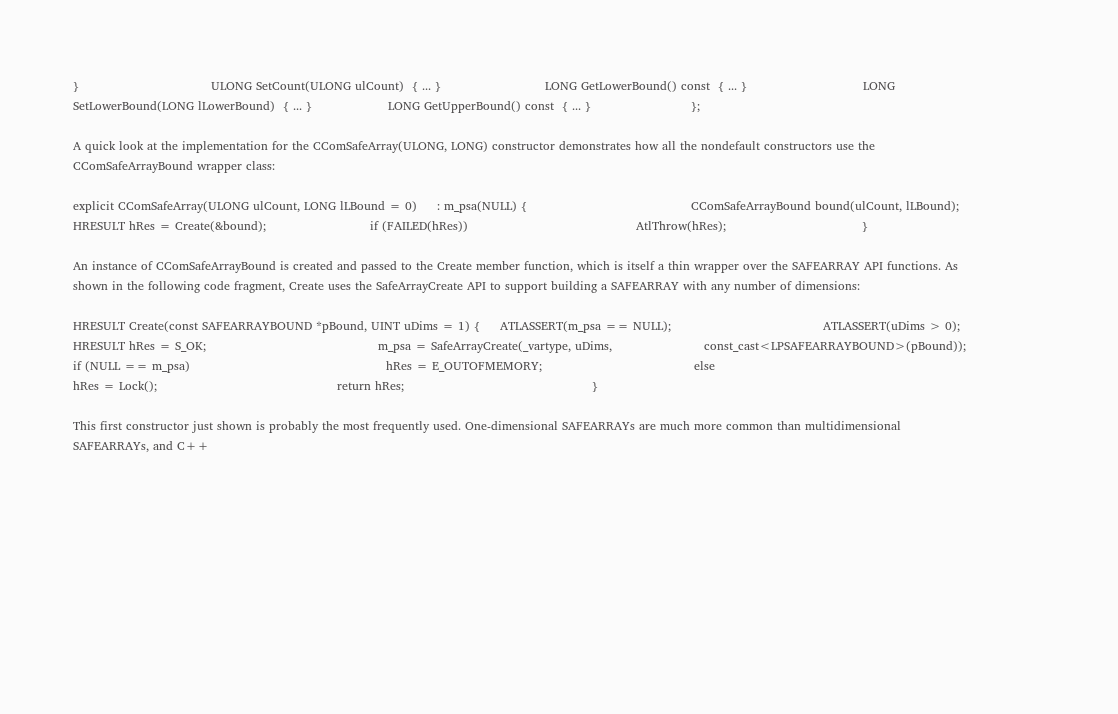}                                 ULONG SetCount(ULONG ulCount)  { ... }                          LONG GetLowerBound() const  { ... }                             LONG SetLowerBound(LONG lLowerBound)  { ... }                   LONG GetUpperBound() const  { ... }                         };

A quick look at the implementation for the CComSafeArray(ULONG, LONG) constructor demonstrates how all the nondefault constructors use the CComSafeArrayBound wrapper class:

explicit CComSafeArray(ULONG ulCount, LONG lLBound = 0)     : m_psa(NULL) {                                         CComSafeArrayBound bound(ulCount, lLBound);             HRESULT hRes = Create(&bound);                          if (FAILED(hRes))                                          AtlThrow(hRes);                                  }

An instance of CComSafeArrayBound is created and passed to the Create member function, which is itself a thin wrapper over the SAFEARRAY API functions. As shown in the following code fragment, Create uses the SafeArrayCreate API to support building a SAFEARRAY with any number of dimensions:

HRESULT Create(const SAFEARRAYBOUND *pBound, UINT uDims = 1) {     ATLASSERT(m_psa == NULL);                                      ATLASSERT(uDims > 0);                                          HRESULT hRes = S_OK;                                           m_psa = SafeArrayCreate(_vartype, uDims,                       const_cast<LPSAFEARRAYBOUND>(pBound));                         if (NULL == m_psa)                                                 hRes = E_OUTOFMEMORY;                                      else                                                               hRes = Lock();                                             return hRes;                                               }

This first constructor just shown is probably the most frequently used. One-dimensional SAFEARRAYs are much more common than multidimensional SAFEARRAYs, and C++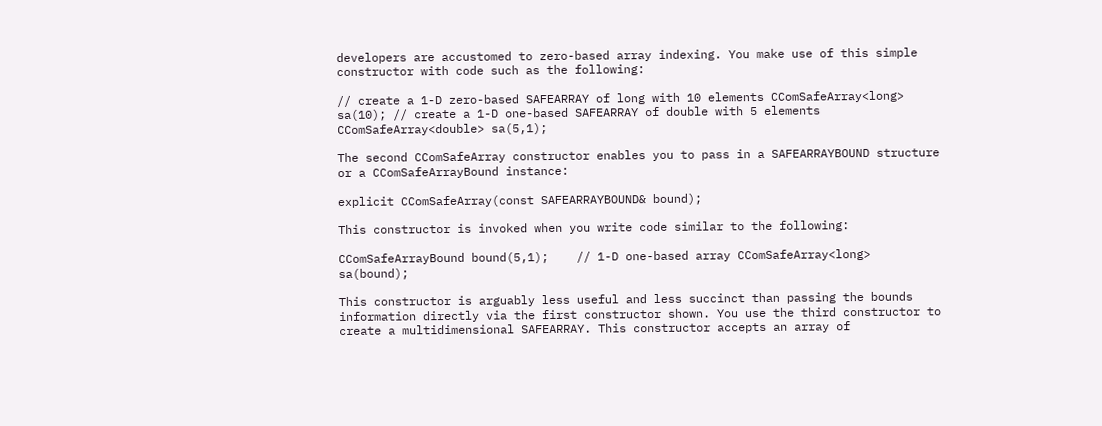developers are accustomed to zero-based array indexing. You make use of this simple constructor with code such as the following:

// create a 1-D zero-based SAFEARRAY of long with 10 elements CComSafeArray<long> sa(10); // create a 1-D one-based SAFEARRAY of double with 5 elements CComSafeArray<double> sa(5,1);

The second CComSafeArray constructor enables you to pass in a SAFEARRAYBOUND structure or a CComSafeArrayBound instance:

explicit CComSafeArray(const SAFEARRAYBOUND& bound);

This constructor is invoked when you write code similar to the following:

CComSafeArrayBound bound(5,1);    // 1-D one-based array CComSafeArray<long> sa(bound);

This constructor is arguably less useful and less succinct than passing the bounds information directly via the first constructor shown. You use the third constructor to create a multidimensional SAFEARRAY. This constructor accepts an array of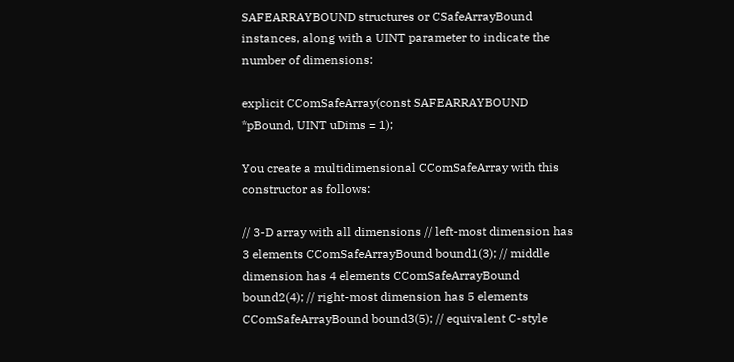SAFEARRAYBOUND structures or CSafeArrayBound instances, along with a UINT parameter to indicate the number of dimensions:

explicit CComSafeArray(const SAFEARRAYBOUND *pBound, UINT uDims = 1);

You create a multidimensional CComSafeArray with this constructor as follows:

// 3-D array with all dimensions // left-most dimension has 3 elements CComSafeArrayBound bound1(3); // middle dimension has 4 elements CComSafeArrayBound bound2(4); // right-most dimension has 5 elements CComSafeArrayBound bound3(5); // equivalent C-style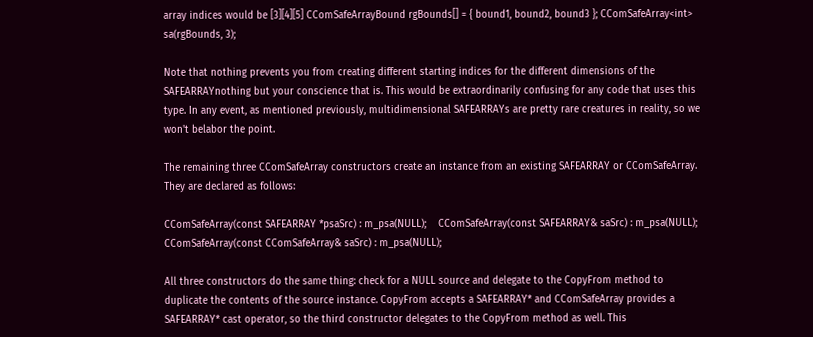array indices would be [3][4][5] CComSafeArrayBound rgBounds[] = { bound1, bound2, bound3 }; CComSafeArray<int> sa(rgBounds, 3);

Note that nothing prevents you from creating different starting indices for the different dimensions of the SAFEARRAYnothing but your conscience that is. This would be extraordinarily confusing for any code that uses this type. In any event, as mentioned previously, multidimensional SAFEARRAYs are pretty rare creatures in reality, so we won't belabor the point.

The remaining three CComSafeArray constructors create an instance from an existing SAFEARRAY or CComSafeArray. They are declared as follows:

CComSafeArray(const SAFEARRAY *psaSrc) : m_psa(NULL);    CComSafeArray(const SAFEARRAY& saSrc) : m_psa(NULL);     CComSafeArray(const CComSafeArray& saSrc) : m_psa(NULL);

All three constructors do the same thing: check for a NULL source and delegate to the CopyFrom method to duplicate the contents of the source instance. CopyFrom accepts a SAFEARRAY* and CComSafeArray provides a SAFEARRAY* cast operator, so the third constructor delegates to the CopyFrom method as well. This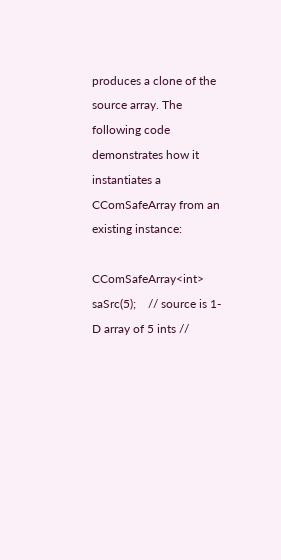produces a clone of the source array. The following code demonstrates how it instantiates a CComSafeArray from an existing instance:

CComSafeArray<int> saSrc(5);    // source is 1-D array of 5 ints //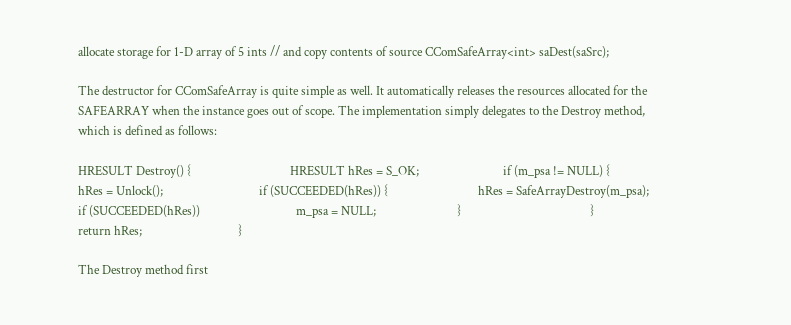allocate storage for 1-D array of 5 ints // and copy contents of source CComSafeArray<int> saDest(saSrc);

The destructor for CComSafeArray is quite simple as well. It automatically releases the resources allocated for the SAFEARRAY when the instance goes out of scope. The implementation simply delegates to the Destroy method, which is defined as follows:

HRESULT Destroy() {                                 HRESULT hRes = S_OK;                            if (m_psa != NULL) {                                hRes = Unlock();                                if (SUCCEEDED(hRes)) {                              hRes = SafeArrayDestroy(m_psa);                 if (SUCCEEDED(hRes))                                m_psa = NULL;                           }                                           }                                               return hRes;                                }

The Destroy method first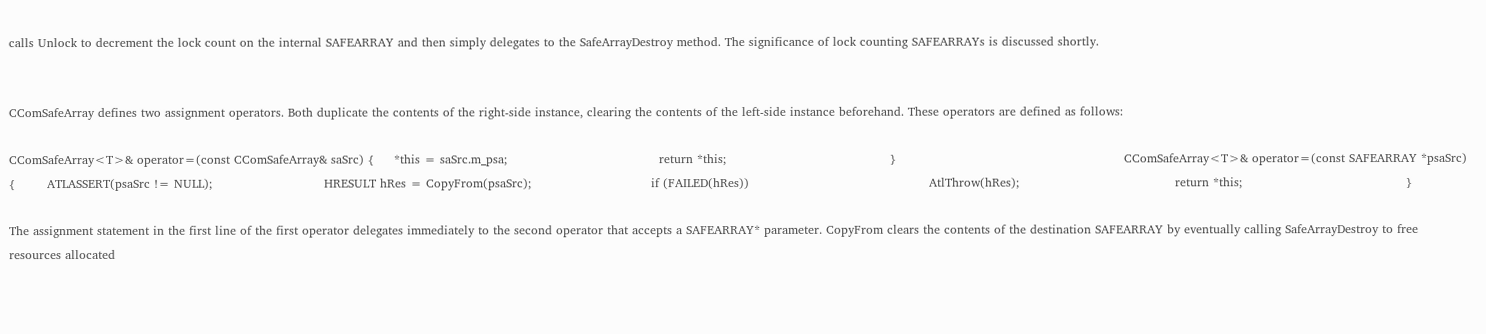calls Unlock to decrement the lock count on the internal SAFEARRAY and then simply delegates to the SafeArrayDestroy method. The significance of lock counting SAFEARRAYs is discussed shortly.


CComSafeArray defines two assignment operators. Both duplicate the contents of the right-side instance, clearing the contents of the left-side instance beforehand. These operators are defined as follows:

CComSafeArray<T>& operator=(const CComSafeArray& saSrc) {     *this = saSrc.m_psa;                                      return *this;                                         }                                                         CComSafeArray<T>& operator=(const SAFEARRAY *psaSrc) {        ATLASSERT(psaSrc != NULL);                            HRESULT hRes = CopyFrom(psaSrc);                              if (FAILED(hRes))                                             AtlThrow(hRes);                                       return *this;                                         }

The assignment statement in the first line of the first operator delegates immediately to the second operator that accepts a SAFEARRAY* parameter. CopyFrom clears the contents of the destination SAFEARRAY by eventually calling SafeArrayDestroy to free resources allocated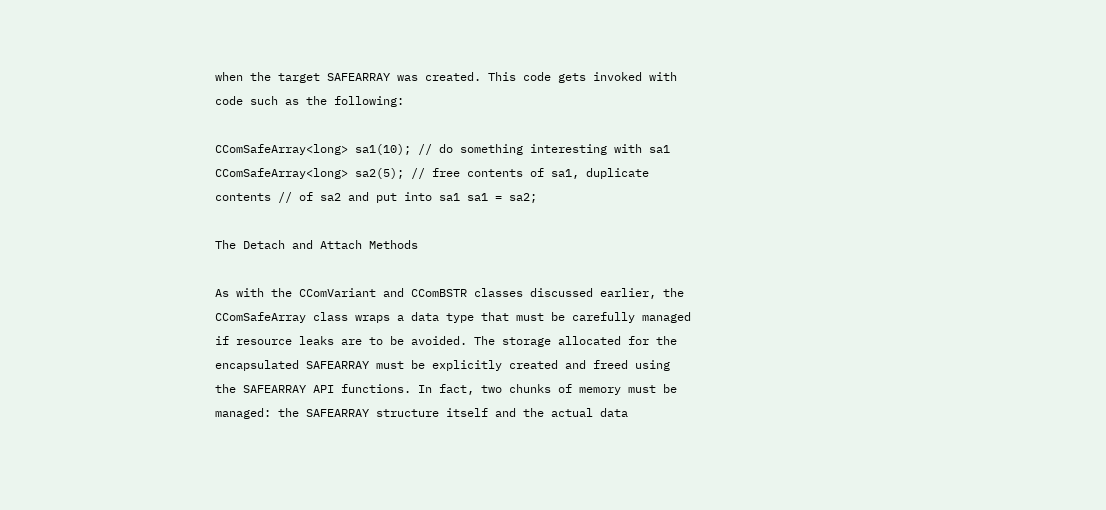when the target SAFEARRAY was created. This code gets invoked with code such as the following:

CComSafeArray<long> sa1(10); // do something interesting with sa1 CComSafeArray<long> sa2(5); // free contents of sa1, duplicate contents // of sa2 and put into sa1 sa1 = sa2;

The Detach and Attach Methods

As with the CComVariant and CComBSTR classes discussed earlier, the CComSafeArray class wraps a data type that must be carefully managed if resource leaks are to be avoided. The storage allocated for the encapsulated SAFEARRAY must be explicitly created and freed using the SAFEARRAY API functions. In fact, two chunks of memory must be managed: the SAFEARRAY structure itself and the actual data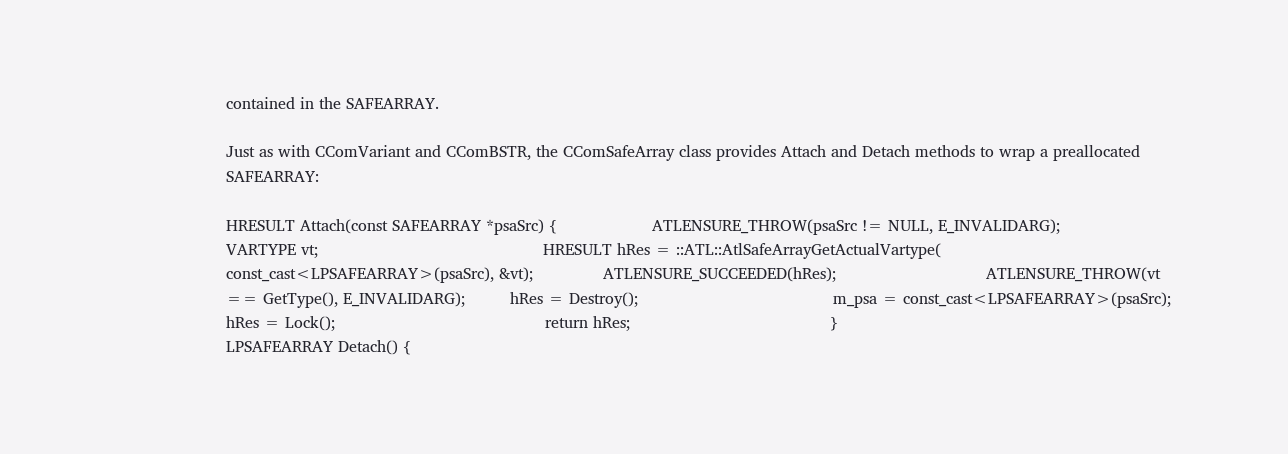contained in the SAFEARRAY.

Just as with CComVariant and CComBSTR, the CComSafeArray class provides Attach and Detach methods to wrap a preallocated SAFEARRAY:

HRESULT Attach(const SAFEARRAY *psaSrc) {                   ATLENSURE_THROW(psaSrc != NULL, E_INVALIDARG);          VARTYPE vt;                                             HRESULT hRes = ::ATL::AtlSafeArrayGetActualVartype(         const_cast<LPSAFEARRAY>(psaSrc), &vt);              ATLENSURE_SUCCEEDED(hRes);                              ATLENSURE_THROW(vt == GetType(), E_INVALIDARG);         hRes = Destroy();                                       m_psa = const_cast<LPSAFEARRAY>(psaSrc);                hRes = Lock();                                          return hRes;                                        }                                                       LPSAFEARRAY Detach() {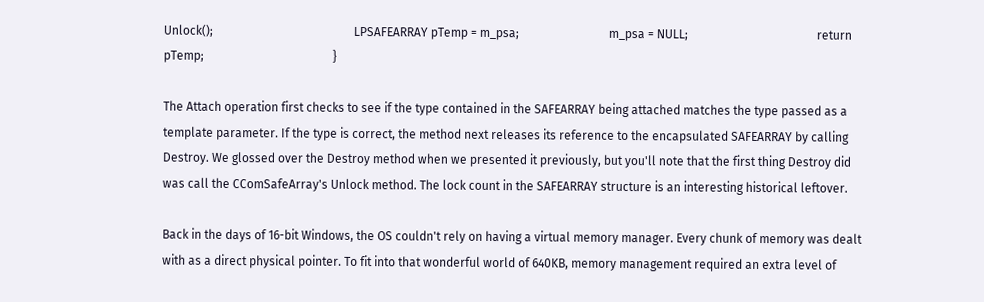Unlock();                                               LPSAFEARRAY pTemp = m_psa;                              m_psa = NULL;                                           return pTemp;                                           }

The Attach operation first checks to see if the type contained in the SAFEARRAY being attached matches the type passed as a template parameter. If the type is correct, the method next releases its reference to the encapsulated SAFEARRAY by calling Destroy. We glossed over the Destroy method when we presented it previously, but you'll note that the first thing Destroy did was call the CComSafeArray's Unlock method. The lock count in the SAFEARRAY structure is an interesting historical leftover.

Back in the days of 16-bit Windows, the OS couldn't rely on having a virtual memory manager. Every chunk of memory was dealt with as a direct physical pointer. To fit into that wonderful world of 640KB, memory management required an extra level of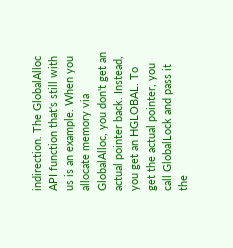indirection. The GlobalAlloc API function that's still with us is an example. When you allocate memory via GlobalAlloc, you don't get an actual pointer back. Instead, you get an HGLOBAL. To get the actual pointer, you call GlobalLock and pass it the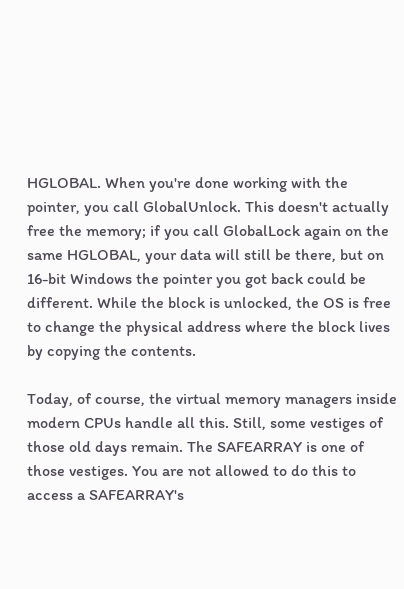HGLOBAL. When you're done working with the pointer, you call GlobalUnlock. This doesn't actually free the memory; if you call GlobalLock again on the same HGLOBAL, your data will still be there, but on 16-bit Windows the pointer you got back could be different. While the block is unlocked, the OS is free to change the physical address where the block lives by copying the contents.

Today, of course, the virtual memory managers inside modern CPUs handle all this. Still, some vestiges of those old days remain. The SAFEARRAY is one of those vestiges. You are not allowed to do this to access a SAFEARRAY's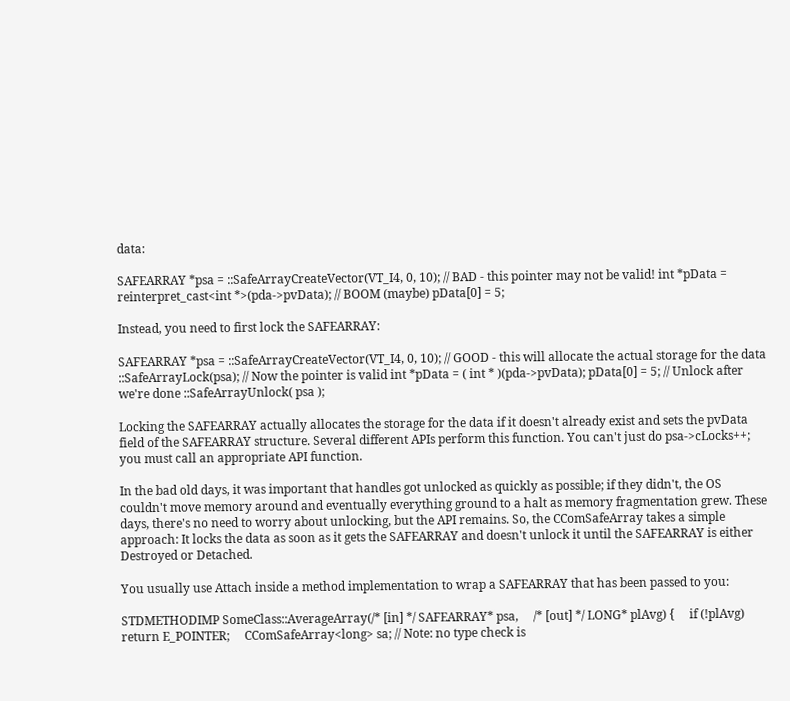data:

SAFEARRAY *psa = ::SafeArrayCreateVector(VT_I4, 0, 10); // BAD - this pointer may not be valid! int *pData = reinterpret_cast<int *>(pda->pvData); // BOOM (maybe) pData[0] = 5;

Instead, you need to first lock the SAFEARRAY:

SAFEARRAY *psa = ::SafeArrayCreateVector(VT_I4, 0, 10); // GOOD - this will allocate the actual storage for the data ::SafeArrayLock(psa); // Now the pointer is valid int *pData = ( int * )(pda->pvData); pData[0] = 5; // Unlock after we're done ::SafeArrayUnlock( psa );

Locking the SAFEARRAY actually allocates the storage for the data if it doesn't already exist and sets the pvData field of the SAFEARRAY structure. Several different APIs perform this function. You can't just do psa->cLocks++; you must call an appropriate API function.

In the bad old days, it was important that handles got unlocked as quickly as possible; if they didn't, the OS couldn't move memory around and eventually everything ground to a halt as memory fragmentation grew. These days, there's no need to worry about unlocking, but the API remains. So, the CComSafeArray takes a simple approach: It locks the data as soon as it gets the SAFEARRAY and doesn't unlock it until the SAFEARRAY is either Destroyed or Detached.

You usually use Attach inside a method implementation to wrap a SAFEARRAY that has been passed to you:

STDMETHODIMP SomeClass::AverageArray(/* [in] */ SAFEARRAY* psa,     /* [out] */ LONG* plAvg) {     if (!plAvg) return E_POINTER;     CComSafeArray<long> sa; // Note: no type check is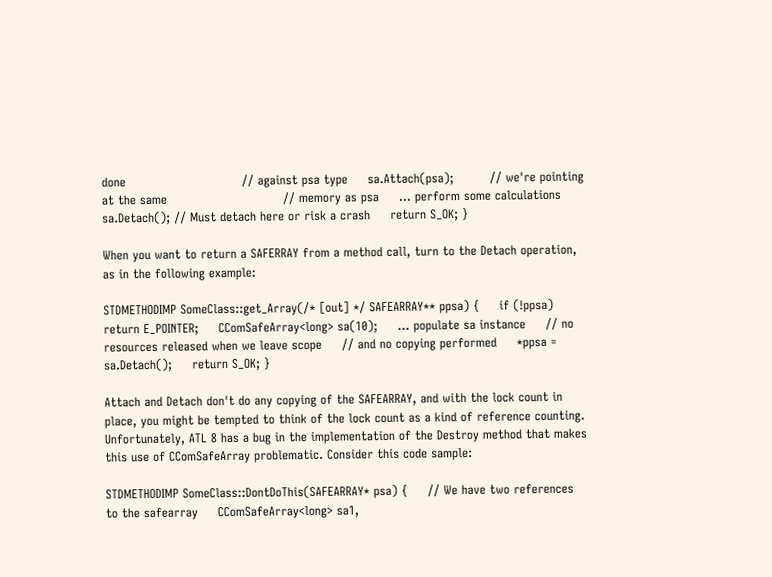done                             // against psa type     sa.Attach(psa);         // we're pointing at the same                             // memory as psa     ... perform some calculations     sa.Detach(); // Must detach here or risk a crash     return S_OK; }

When you want to return a SAFERRAY from a method call, turn to the Detach operation, as in the following example:

STDMETHODIMP SomeClass::get_Array(/* [out] */ SAFEARRAY** ppsa) {     if (!ppsa) return E_POINTER;     CComSafeArray<long> sa(10);     ... populate sa instance     // no resources released when we leave scope     // and no copying performed     *ppsa = sa.Detach();     return S_OK; }

Attach and Detach don't do any copying of the SAFEARRAY, and with the lock count in place, you might be tempted to think of the lock count as a kind of reference counting. Unfortunately, ATL 8 has a bug in the implementation of the Destroy method that makes this use of CComSafeArray problematic. Consider this code sample:

STDMETHODIMP SomeClass::DontDoThis(SAFEARRAY* psa) {     // We have two references to the safearray     CComSafeArray<long> sa1,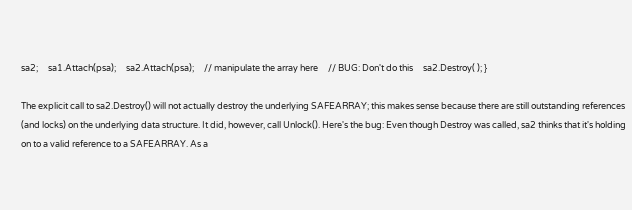sa2;     sa1.Attach(psa);     sa2.Attach(psa);     // manipulate the array here     // BUG: Don't do this     sa2.Destroy( ); }

The explicit call to sa2.Destroy() will not actually destroy the underlying SAFEARRAY; this makes sense because there are still outstanding references (and locks) on the underlying data structure. It did, however, call Unlock(). Here's the bug: Even though Destroy was called, sa2 thinks that it's holding on to a valid reference to a SAFEARRAY. As a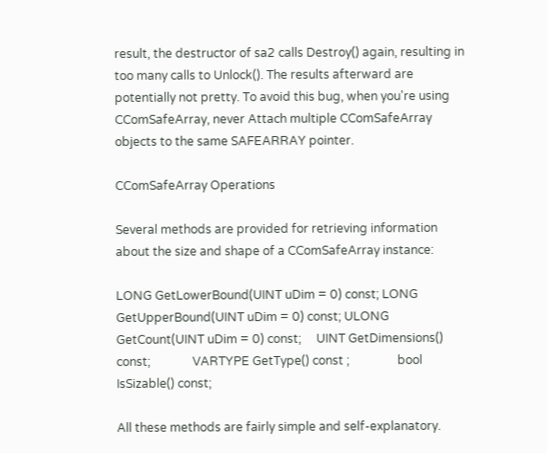result, the destructor of sa2 calls Destroy() again, resulting in too many calls to Unlock(). The results afterward are potentially not pretty. To avoid this bug, when you're using CComSafeArray, never Attach multiple CComSafeArray objects to the same SAFEARRAY pointer.

CComSafeArray Operations

Several methods are provided for retrieving information about the size and shape of a CComSafeArray instance:

LONG GetLowerBound(UINT uDim = 0) const; LONG GetUpperBound(UINT uDim = 0) const; ULONG GetCount(UINT uDim = 0) const;     UINT GetDimensions() const;              VARTYPE GetType() const ;                bool IsSizable() const;

All these methods are fairly simple and self-explanatory.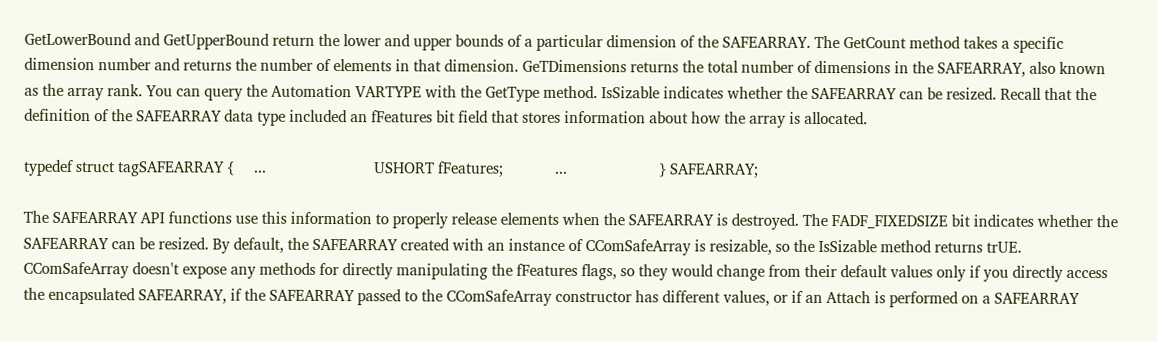GetLowerBound and GetUpperBound return the lower and upper bounds of a particular dimension of the SAFEARRAY. The GetCount method takes a specific dimension number and returns the number of elements in that dimension. GeTDimensions returns the total number of dimensions in the SAFEARRAY, also known as the array rank. You can query the Automation VARTYPE with the GetType method. IsSizable indicates whether the SAFEARRAY can be resized. Recall that the definition of the SAFEARRAY data type included an fFeatures bit field that stores information about how the array is allocated.

typedef struct tagSAFEARRAY {     ...                           USHORT fFeatures;             ...                       } SAFEARRAY;

The SAFEARRAY API functions use this information to properly release elements when the SAFEARRAY is destroyed. The FADF_FIXEDSIZE bit indicates whether the SAFEARRAY can be resized. By default, the SAFEARRAY created with an instance of CComSafeArray is resizable, so the IsSizable method returns trUE. CComSafeArray doesn't expose any methods for directly manipulating the fFeatures flags, so they would change from their default values only if you directly access the encapsulated SAFEARRAY, if the SAFEARRAY passed to the CComSafeArray constructor has different values, or if an Attach is performed on a SAFEARRAY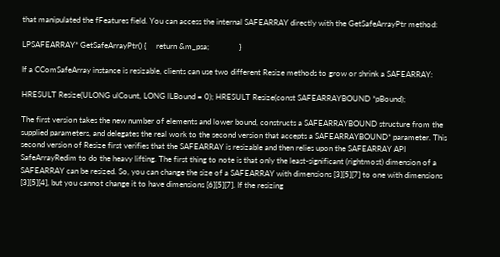that manipulated the fFeatures field. You can access the internal SAFEARRAY directly with the GetSafeArrayPtr method:

LPSAFEARRAY* GetSafeArrayPtr() {     return &m_psa;               }

If a CComSafeArray instance is resizable, clients can use two different Resize methods to grow or shrink a SAFEARRAY:

HRESULT Resize(ULONG ulCount, LONG lLBound = 0); HRESULT Resize(const SAFEARRAYBOUND *pBound);

The first version takes the new number of elements and lower bound, constructs a SAFEARRAYBOUND structure from the supplied parameters, and delegates the real work to the second version that accepts a SAFEARRAYBOUND* parameter. This second version of Resize first verifies that the SAFEARRAY is resizable and then relies upon the SAFEARRAY API SafeArrayRedim to do the heavy lifting. The first thing to note is that only the least-significant (rightmost) dimension of a SAFEARRAY can be resized. So, you can change the size of a SAFEARRAY with dimensions [3][5][7] to one with dimensions [3][5][4], but you cannot change it to have dimensions [6][5][7]. If the resizing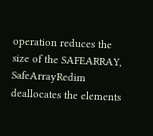operation reduces the size of the SAFEARRAY, SafeArrayRedim deallocates the elements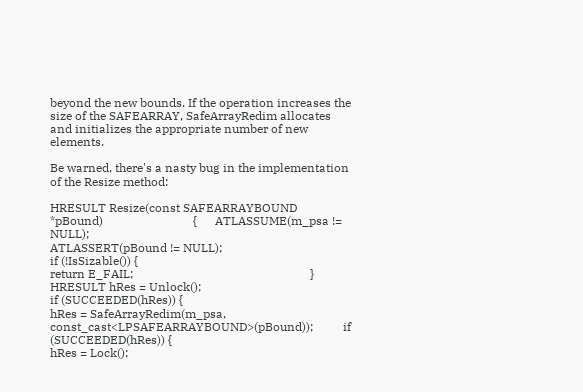beyond the new bounds. If the operation increases the size of the SAFEARRAY, SafeArrayRedim allocates and initializes the appropriate number of new elements.

Be warned, there's a nasty bug in the implementation of the Resize method:

HRESULT Resize(const SAFEARRAYBOUND *pBound)                              {      ATLASSUME(m_psa != NULL);                                                    ATLASSERT(pBound != NULL);                                                   if (!IsSizable()) {                                                              return E_FAIL;                                                           }                                                                            HRESULT hRes = Unlock();                                                     if (SUCCEEDED(hRes)) {                                                           hRes = SafeArrayRedim(m_psa, const_cast<LPSAFEARRAYBOUND>(pBound));          if (SUCCEEDED(hRes)) {                                                           hRes = Lock();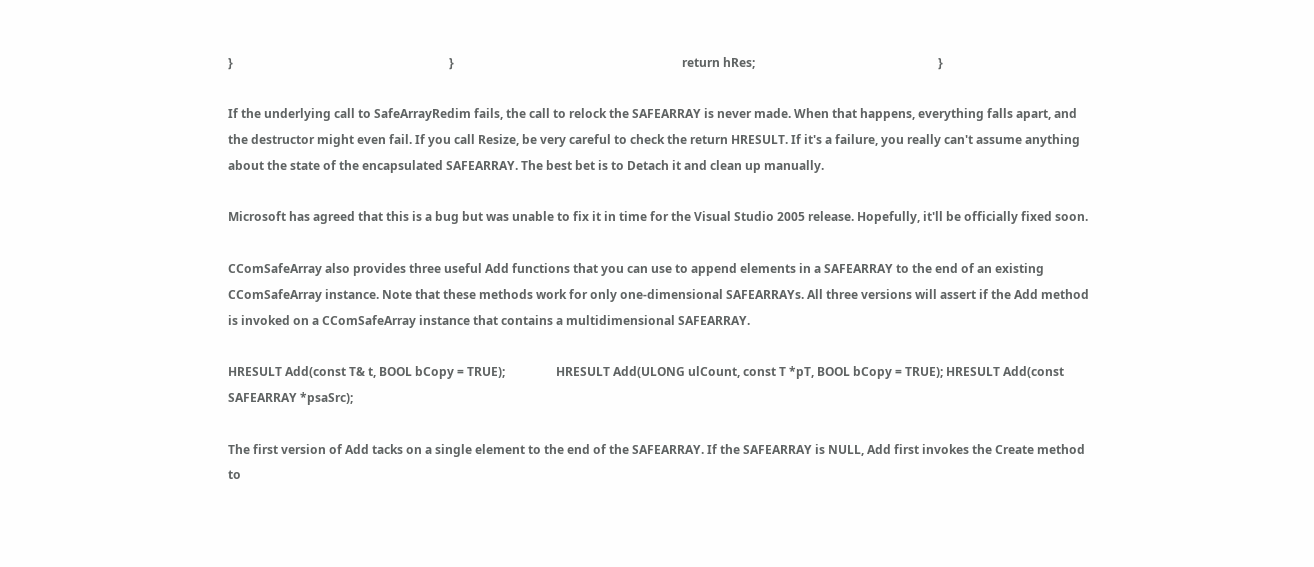}                                                                        }                                                                            return hRes;                                                             }

If the underlying call to SafeArrayRedim fails, the call to relock the SAFEARRAY is never made. When that happens, everything falls apart, and the destructor might even fail. If you call Resize, be very careful to check the return HRESULT. If it's a failure, you really can't assume anything about the state of the encapsulated SAFEARRAY. The best bet is to Detach it and clean up manually.

Microsoft has agreed that this is a bug but was unable to fix it in time for the Visual Studio 2005 release. Hopefully, it'll be officially fixed soon.

CComSafeArray also provides three useful Add functions that you can use to append elements in a SAFEARRAY to the end of an existing CComSafeArray instance. Note that these methods work for only one-dimensional SAFEARRAYs. All three versions will assert if the Add method is invoked on a CComSafeArray instance that contains a multidimensional SAFEARRAY.

HRESULT Add(const T& t, BOOL bCopy = TRUE);                 HRESULT Add(ULONG ulCount, const T *pT, BOOL bCopy = TRUE); HRESULT Add(const SAFEARRAY *psaSrc);

The first version of Add tacks on a single element to the end of the SAFEARRAY. If the SAFEARRAY is NULL, Add first invokes the Create method to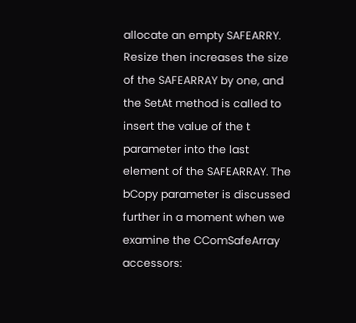allocate an empty SAFEARRY. Resize then increases the size of the SAFEARRAY by one, and the SetAt method is called to insert the value of the t parameter into the last element of the SAFEARRAY. The bCopy parameter is discussed further in a moment when we examine the CComSafeArray accessors: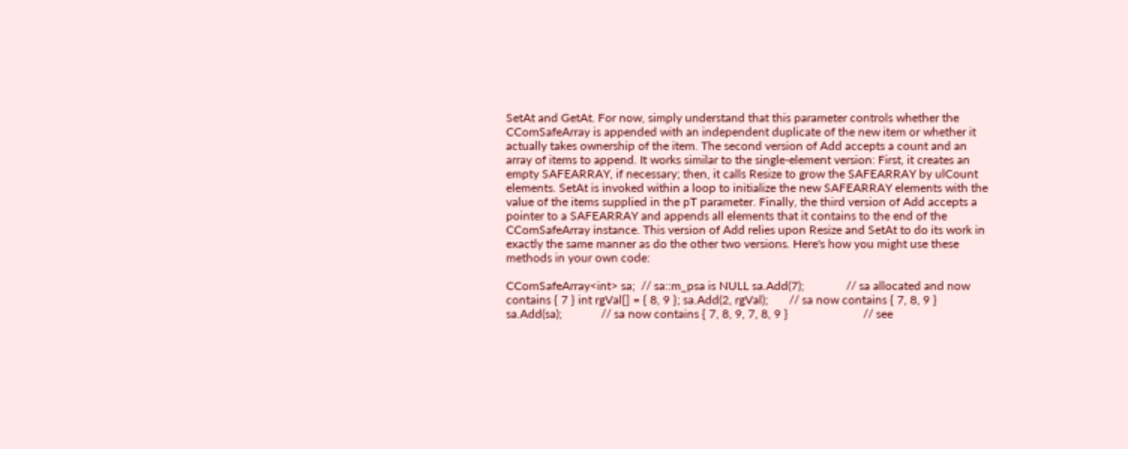SetAt and GetAt. For now, simply understand that this parameter controls whether the CComSafeArray is appended with an independent duplicate of the new item or whether it actually takes ownership of the item. The second version of Add accepts a count and an array of items to append. It works similar to the single-element version: First, it creates an empty SAFEARRAY, if necessary; then, it calls Resize to grow the SAFEARRAY by ulCount elements. SetAt is invoked within a loop to initialize the new SAFEARRAY elements with the value of the items supplied in the pT parameter. Finally, the third version of Add accepts a pointer to a SAFEARRAY and appends all elements that it contains to the end of the CComSafeArray instance. This version of Add relies upon Resize and SetAt to do its work in exactly the same manner as do the other two versions. Here's how you might use these methods in your own code:

CComSafeArray<int> sa;  // sa::m_psa is NULL sa.Add(7);              // sa allocated and now contains { 7 } int rgVal[] = { 8, 9 }; sa.Add(2, rgVal);       // sa now contains { 7, 8, 9 } sa.Add(sa);             // sa now contains { 7, 8, 9, 7, 8, 9 }                         // see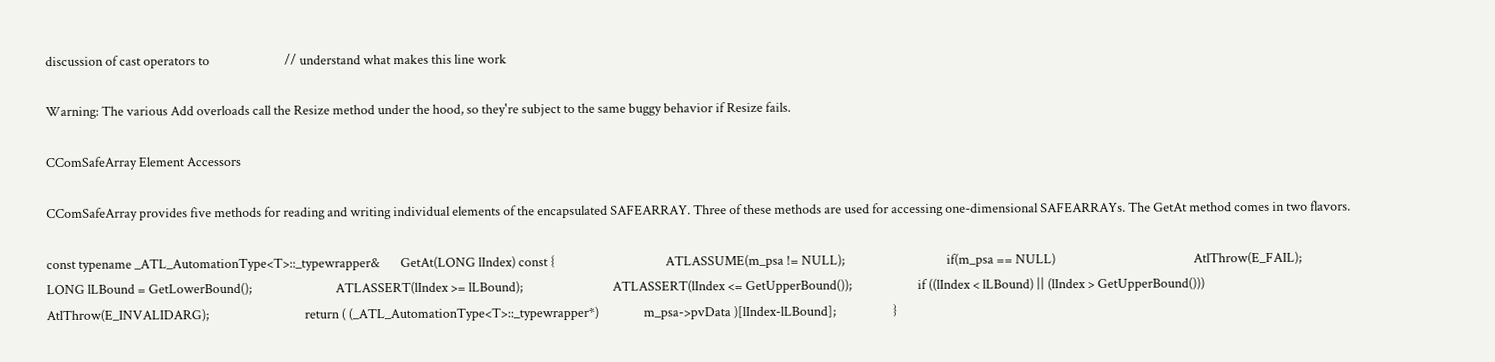discussion of cast operators to                         // understand what makes this line work

Warning: The various Add overloads call the Resize method under the hood, so they're subject to the same buggy behavior if Resize fails.

CComSafeArray Element Accessors

CComSafeArray provides five methods for reading and writing individual elements of the encapsulated SAFEARRAY. Three of these methods are used for accessing one-dimensional SAFEARRAYs. The GetAt method comes in two flavors.

const typename _ATL_AutomationType<T>::_typewrapper&       GetAt(LONG lIndex) const {                                     ATLASSUME(m_psa != NULL);                                  if(m_psa == NULL)                                              AtlThrow(E_FAIL);                                      LONG lLBound = GetLowerBound();                            ATLASSERT(lIndex >= lLBound);                              ATLASSERT(lIndex <= GetUpperBound());                      if ((lIndex < lLBound) || (lIndex > GetUpperBound()))          AtlThrow(E_INVALIDARG);                                return ( (_ATL_AutomationType<T>::_typewrapper*)               m_psa->pvData )[lIndex-lLBound];                   }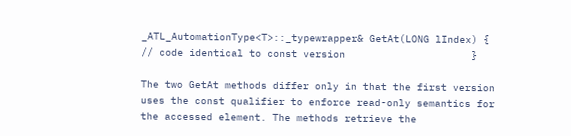_ATL_AutomationType<T>::_typewrapper& GetAt(LONG lIndex) {     // code identical to const version                     }

The two GetAt methods differ only in that the first version uses the const qualifier to enforce read-only semantics for the accessed element. The methods retrieve the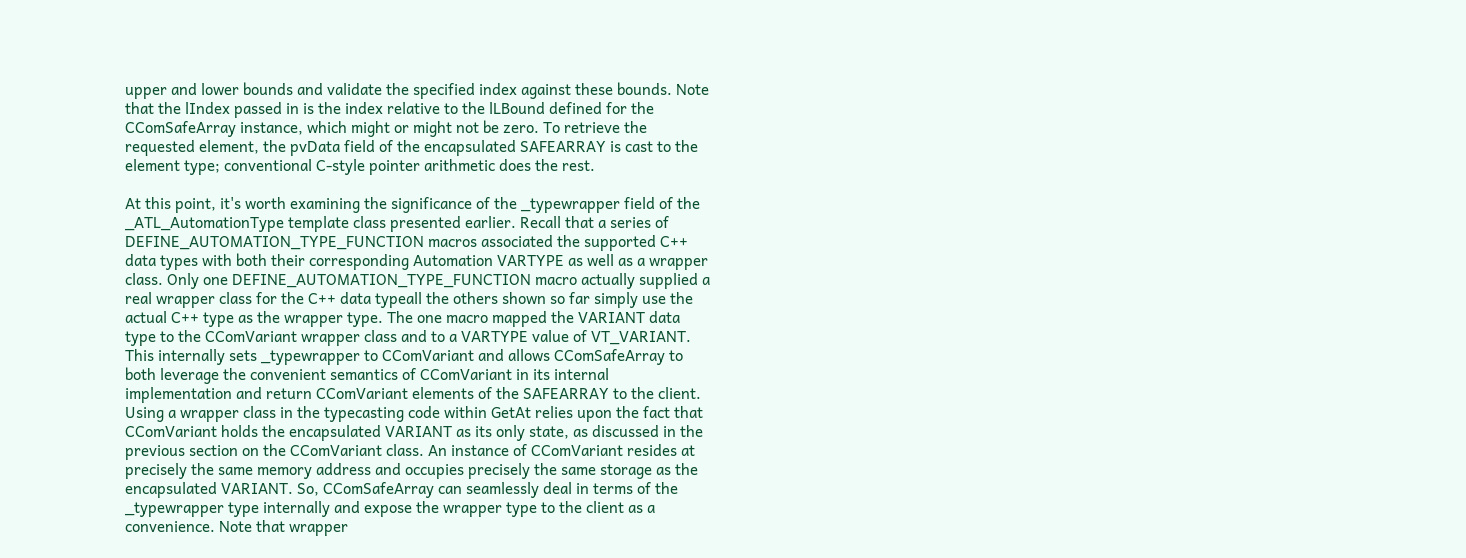upper and lower bounds and validate the specified index against these bounds. Note that the lIndex passed in is the index relative to the lLBound defined for the CComSafeArray instance, which might or might not be zero. To retrieve the requested element, the pvData field of the encapsulated SAFEARRAY is cast to the element type; conventional C-style pointer arithmetic does the rest.

At this point, it's worth examining the significance of the _typewrapper field of the _ATL_AutomationType template class presented earlier. Recall that a series of DEFINE_AUTOMATION_TYPE_FUNCTION macros associated the supported C++ data types with both their corresponding Automation VARTYPE as well as a wrapper class. Only one DEFINE_AUTOMATION_TYPE_FUNCTION macro actually supplied a real wrapper class for the C++ data typeall the others shown so far simply use the actual C++ type as the wrapper type. The one macro mapped the VARIANT data type to the CComVariant wrapper class and to a VARTYPE value of VT_VARIANT. This internally sets _typewrapper to CComVariant and allows CComSafeArray to both leverage the convenient semantics of CComVariant in its internal implementation and return CComVariant elements of the SAFEARRAY to the client. Using a wrapper class in the typecasting code within GetAt relies upon the fact that CComVariant holds the encapsulated VARIANT as its only state, as discussed in the previous section on the CComVariant class. An instance of CComVariant resides at precisely the same memory address and occupies precisely the same storage as the encapsulated VARIANT. So, CComSafeArray can seamlessly deal in terms of the _typewrapper type internally and expose the wrapper type to the client as a convenience. Note that wrapper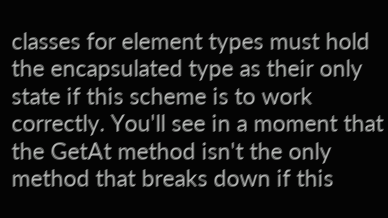classes for element types must hold the encapsulated type as their only state if this scheme is to work correctly. You'll see in a moment that the GetAt method isn't the only method that breaks down if this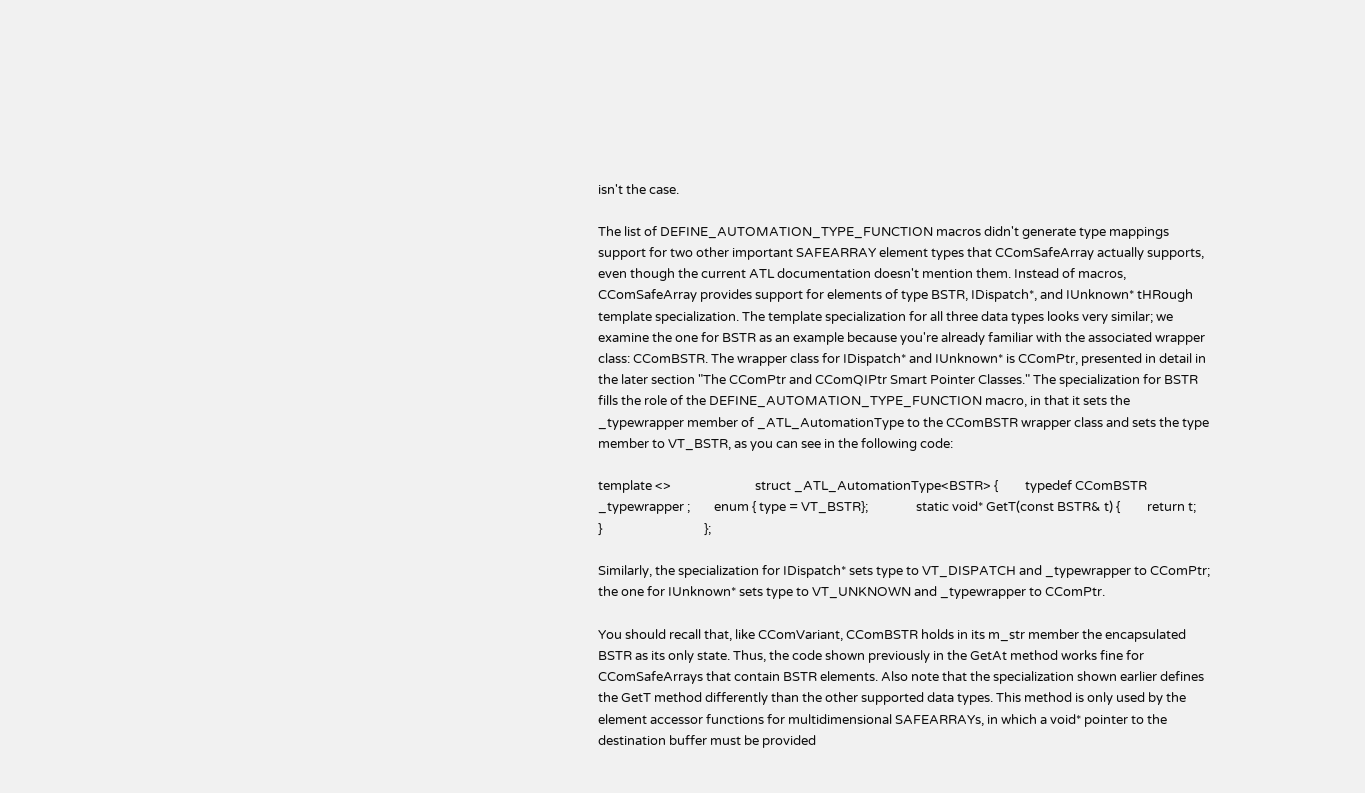isn't the case.

The list of DEFINE_AUTOMATION_TYPE_FUNCTION macros didn't generate type mappings support for two other important SAFEARRAY element types that CComSafeArray actually supports, even though the current ATL documentation doesn't mention them. Instead of macros, CComSafeArray provides support for elements of type BSTR, IDispatch*, and IUnknown* tHRough template specialization. The template specialization for all three data types looks very similar; we examine the one for BSTR as an example because you're already familiar with the associated wrapper class: CComBSTR. The wrapper class for IDispatch* and IUnknown* is CComPtr, presented in detail in the later section "The CComPtr and CComQIPtr Smart Pointer Classes." The specialization for BSTR fills the role of the DEFINE_AUTOMATION_TYPE_FUNCTION macro, in that it sets the _typewrapper member of _ATL_AutomationType to the CComBSTR wrapper class and sets the type member to VT_BSTR, as you can see in the following code:

template <>                            struct _ATL_AutomationType<BSTR> {         typedef CComBSTR _typewrapper ;        enum { type = VT_BSTR};                static void* GetT(const BSTR& t) {         return t;                          }                                  };

Similarly, the specialization for IDispatch* sets type to VT_DISPATCH and _typewrapper to CComPtr; the one for IUnknown* sets type to VT_UNKNOWN and _typewrapper to CComPtr.

You should recall that, like CComVariant, CComBSTR holds in its m_str member the encapsulated BSTR as its only state. Thus, the code shown previously in the GetAt method works fine for CComSafeArrays that contain BSTR elements. Also note that the specialization shown earlier defines the GetT method differently than the other supported data types. This method is only used by the element accessor functions for multidimensional SAFEARRAYs, in which a void* pointer to the destination buffer must be provided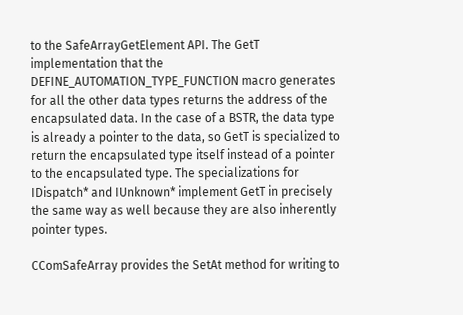to the SafeArrayGetElement API. The GetT implementation that the DEFINE_AUTOMATION_TYPE_FUNCTION macro generates for all the other data types returns the address of the encapsulated data. In the case of a BSTR, the data type is already a pointer to the data, so GetT is specialized to return the encapsulated type itself instead of a pointer to the encapsulated type. The specializations for IDispatch* and IUnknown* implement GetT in precisely the same way as well because they are also inherently pointer types.

CComSafeArray provides the SetAt method for writing to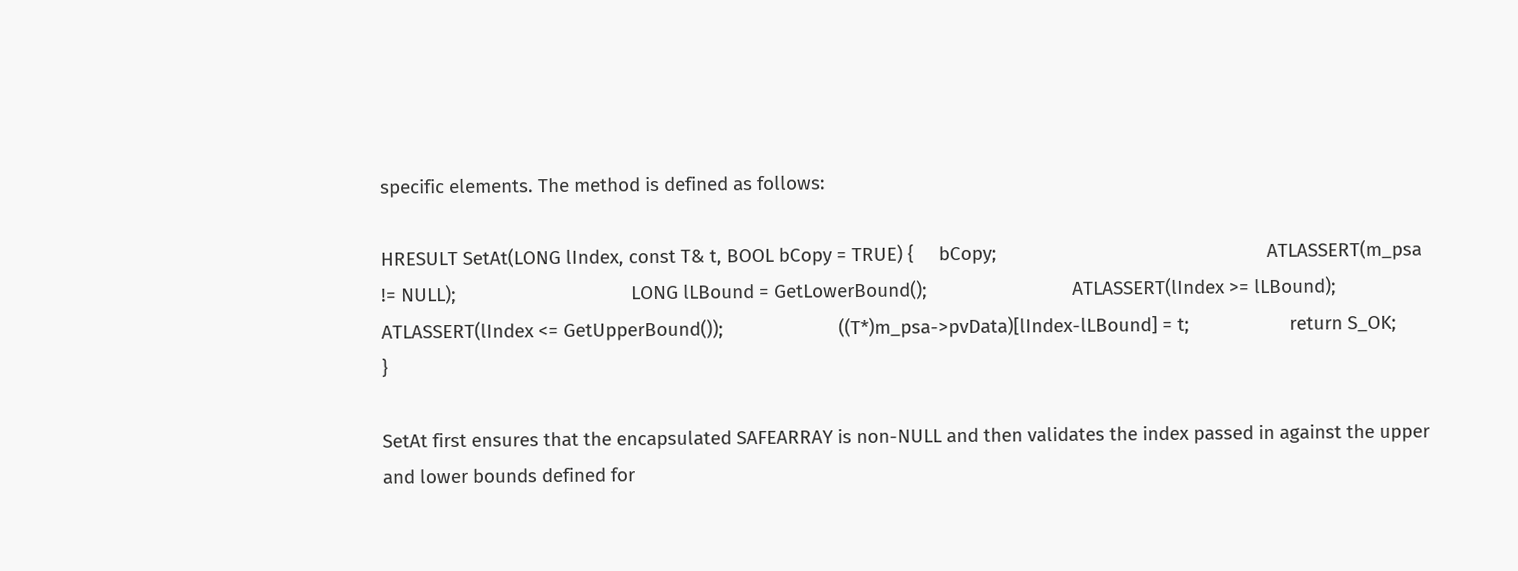specific elements. The method is defined as follows:

HRESULT SetAt(LONG lIndex, const T& t, BOOL bCopy = TRUE) {     bCopy;                                                      ATLASSERT(m_psa != NULL);                                   LONG lLBound = GetLowerBound();                             ATLASSERT(lIndex >= lLBound);                               ATLASSERT(lIndex <= GetUpperBound());                       ((T*)m_psa->pvData)[lIndex-lLBound] = t;                    return S_OK;                                            }

SetAt first ensures that the encapsulated SAFEARRAY is non-NULL and then validates the index passed in against the upper and lower bounds defined for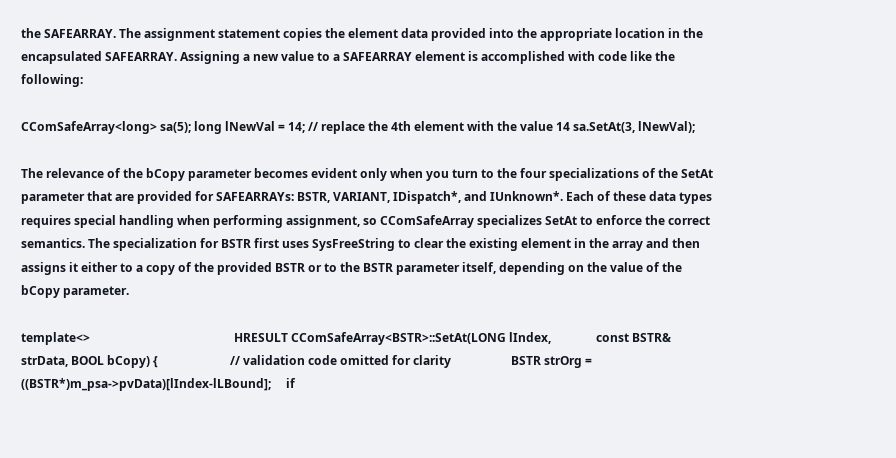the SAFEARRAY. The assignment statement copies the element data provided into the appropriate location in the encapsulated SAFEARRAY. Assigning a new value to a SAFEARRAY element is accomplished with code like the following:

CComSafeArray<long> sa(5); long lNewVal = 14; // replace the 4th element with the value 14 sa.SetAt(3, lNewVal);

The relevance of the bCopy parameter becomes evident only when you turn to the four specializations of the SetAt parameter that are provided for SAFEARRAYs: BSTR, VARIANT, IDispatch*, and IUnknown*. Each of these data types requires special handling when performing assignment, so CComSafeArray specializes SetAt to enforce the correct semantics. The specialization for BSTR first uses SysFreeString to clear the existing element in the array and then assigns it either to a copy of the provided BSTR or to the BSTR parameter itself, depending on the value of the bCopy parameter.

template<>                                                HRESULT CComSafeArray<BSTR>::SetAt(LONG lIndex,               const BSTR& strData, BOOL bCopy) {                        // validation code omitted for clarity                    BSTR strOrg = ((BSTR*)m_psa->pvData)[lIndex-lLBound];     if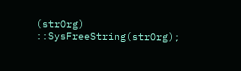(strOrg)                                                   ::SysFreeString(strOrg);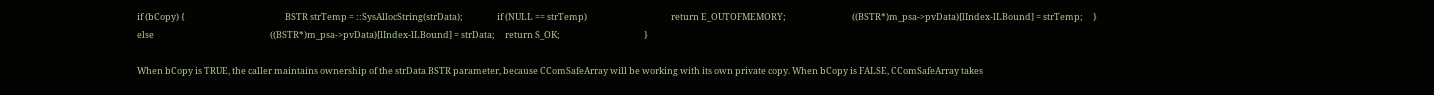if (bCopy) {                                                  BSTR strTemp = ::SysAllocString(strData);                 if (NULL == strTemp)                                          return E_OUTOFMEMORY;                                 ((BSTR*)m_psa->pvData)[lIndex-lLBound] = strTemp;     }                                                             else                                                          ((BSTR*)m_psa->pvData)[lIndex-lLBound] = strData;     return S_OK;                                          }

When bCopy is TRUE, the caller maintains ownership of the strData BSTR parameter, because CComSafeArray will be working with its own private copy. When bCopy is FALSE, CComSafeArray takes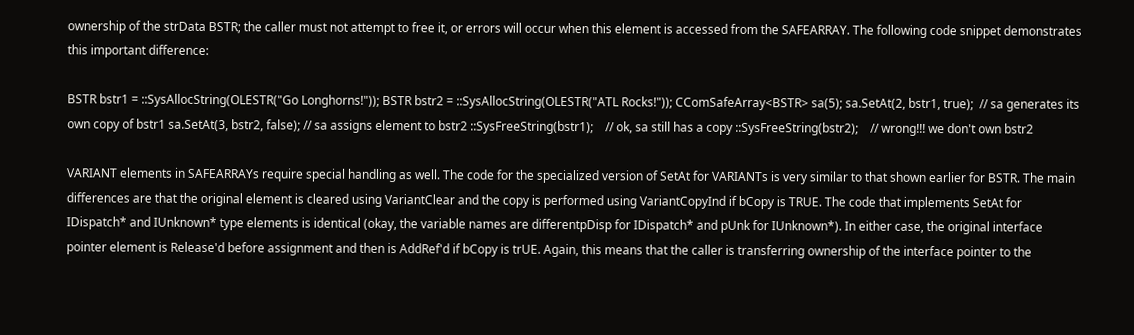ownership of the strData BSTR; the caller must not attempt to free it, or errors will occur when this element is accessed from the SAFEARRAY. The following code snippet demonstrates this important difference:

BSTR bstr1 = ::SysAllocString(OLESTR("Go Longhorns!")); BSTR bstr2 = ::SysAllocString(OLESTR("ATL Rocks!")); CComSafeArray<BSTR> sa(5); sa.SetAt(2, bstr1, true);  // sa generates its own copy of bstr1 sa.SetAt(3, bstr2, false); // sa assigns element to bstr2 ::SysFreeString(bstr1);    // ok, sa still has a copy ::SysFreeString(bstr2);    // wrong!!! we don't own bstr2

VARIANT elements in SAFEARRAYs require special handling as well. The code for the specialized version of SetAt for VARIANTs is very similar to that shown earlier for BSTR. The main differences are that the original element is cleared using VariantClear and the copy is performed using VariantCopyInd if bCopy is TRUE. The code that implements SetAt for IDispatch* and IUnknown* type elements is identical (okay, the variable names are differentpDisp for IDispatch* and pUnk for IUnknown*). In either case, the original interface pointer element is Release'd before assignment and then is AddRef'd if bCopy is trUE. Again, this means that the caller is transferring ownership of the interface pointer to the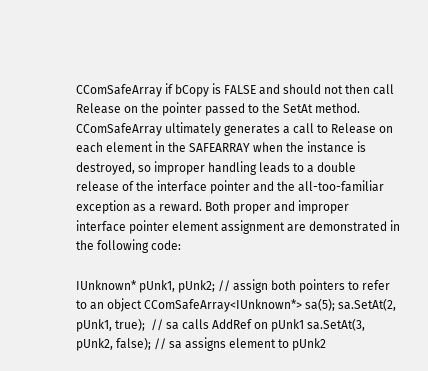CComSafeArray if bCopy is FALSE and should not then call Release on the pointer passed to the SetAt method. CComSafeArray ultimately generates a call to Release on each element in the SAFEARRAY when the instance is destroyed, so improper handling leads to a double release of the interface pointer and the all-too-familiar exception as a reward. Both proper and improper interface pointer element assignment are demonstrated in the following code:

IUnknown* pUnk1, pUnk2; // assign both pointers to refer to an object CComSafeArray<IUnknown*> sa(5); sa.SetAt(2, pUnk1, true);  // sa calls AddRef on pUnk1 sa.SetAt(3, pUnk2, false); // sa assigns element to pUnk2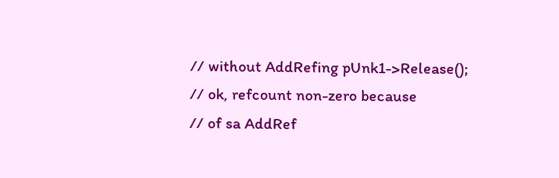// without AddRefing pUnk1->Release();          // ok, refcount non-zero because                            // of sa AddRef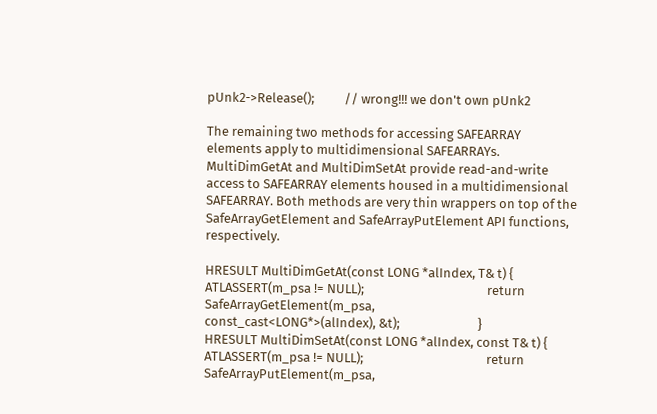pUnk2->Release();          // wrong!!! we don't own pUnk2

The remaining two methods for accessing SAFEARRAY elements apply to multidimensional SAFEARRAYs. MultiDimGetAt and MultiDimSetAt provide read-and-write access to SAFEARRAY elements housed in a multidimensional SAFEARRAY. Both methods are very thin wrappers on top of the SafeArrayGetElement and SafeArrayPutElement API functions, respectively.

HRESULT MultiDimGetAt(const LONG *alIndex, T& t) {                    ATLASSERT(m_psa != NULL);                                         return SafeArrayGetElement(m_psa,                                     const_cast<LONG*>(alIndex), &t);                          }                                                                 HRESULT MultiDimSetAt(const LONG *alIndex, const T& t) {              ATLASSERT(m_psa != NULL);                                         return SafeArrayPutElement(m_psa,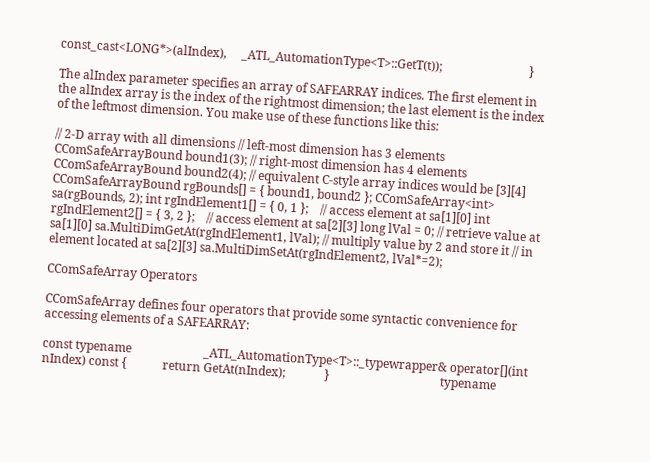const_cast<LONG*>(alIndex),     _ATL_AutomationType<T>::GetT(t));                             }

The alIndex parameter specifies an array of SAFEARRAY indices. The first element in the alIndex array is the index of the rightmost dimension; the last element is the index of the leftmost dimension. You make use of these functions like this:

// 2-D array with all dimensions // left-most dimension has 3 elements CComSafeArrayBound bound1(3); // right-most dimension has 4 elements CComSafeArrayBound bound2(4); // equivalent C-style array indices would be [3][4] CComSafeArrayBound rgBounds[] = { bound1, bound2 }; CComSafeArray<int> sa(rgBounds, 2); int rgIndElement1[] = { 0, 1 };    // access element at sa[1][0] int rgIndElement2[] = { 3, 2 };    // access element at sa[2][3] long lVal = 0; // retrieve value at sa[1][0] sa.MultiDimGetAt(rgIndElement1, lVal); // multiply value by 2 and store it // in element located at sa[2][3] sa.MultiDimSetAt(rgIndElement2, lVal*=2);

CComSafeArray Operators

CComSafeArray defines four operators that provide some syntactic convenience for accessing elements of a SAFEARRAY:

const typename                        _ATL_AutomationType<T>::_typewrapper& operator[](int nIndex) const {            return GetAt(nIndex);             }                                     typename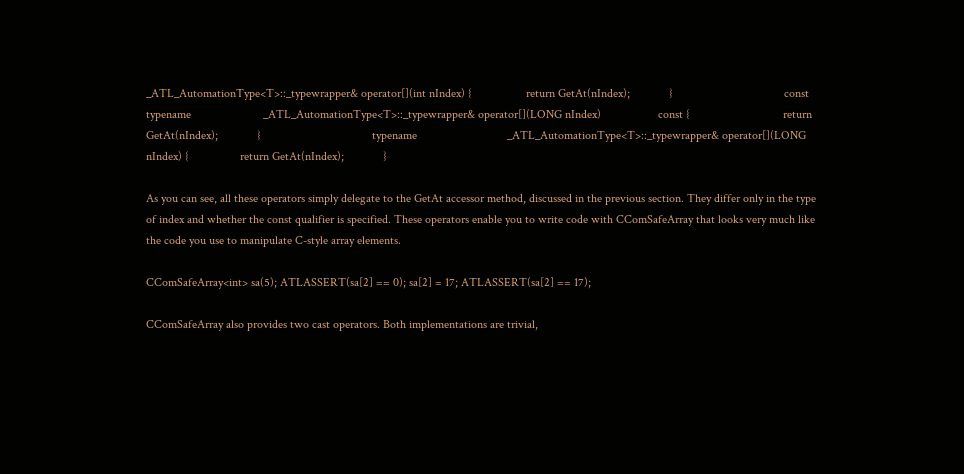_ATL_AutomationType<T>::_typewrapper& operator[](int nIndex) {                  return GetAt(nIndex);             }                                     const typename                        _ATL_AutomationType<T>::_typewrapper& operator[](LONG nIndex)                   const {                               return GetAt(nIndex);             }                                     typename                              _ATL_AutomationType<T>::_typewrapper& operator[](LONG nIndex) {                 return GetAt(nIndex);             }

As you can see, all these operators simply delegate to the GetAt accessor method, discussed in the previous section. They differ only in the type of index and whether the const qualifier is specified. These operators enable you to write code with CComSafeArray that looks very much like the code you use to manipulate C-style array elements.

CComSafeArray<int> sa(5); ATLASSERT(sa[2] == 0); sa[2] = 17; ATLASSERT(sa[2] == 17);

CComSafeArray also provides two cast operators. Both implementations are trivial,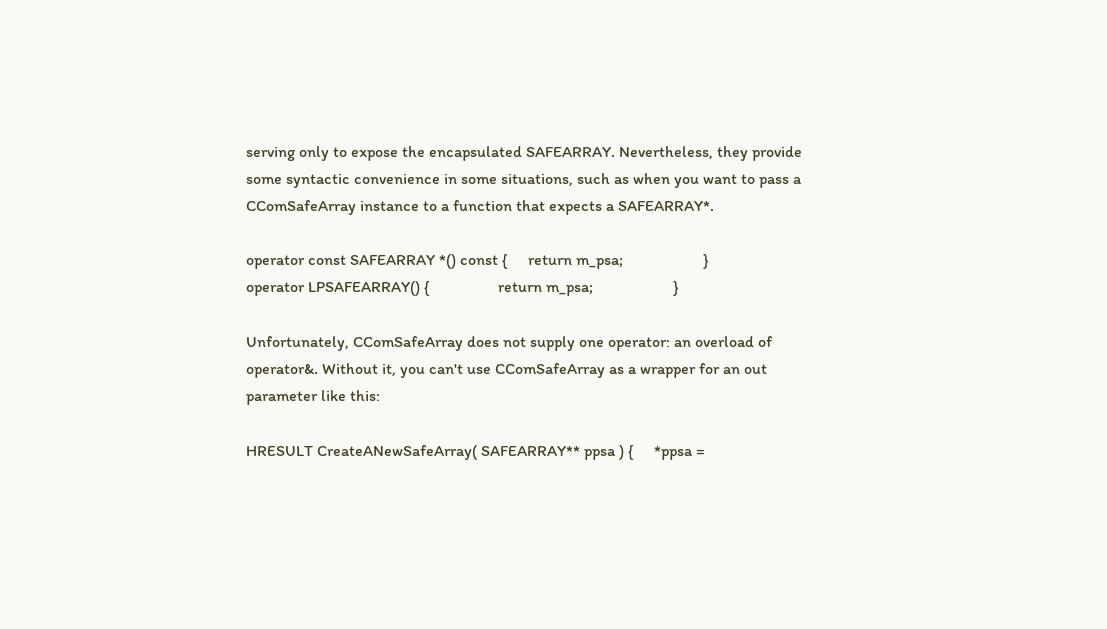serving only to expose the encapsulated SAFEARRAY. Nevertheless, they provide some syntactic convenience in some situations, such as when you want to pass a CComSafeArray instance to a function that expects a SAFEARRAY*.

operator const SAFEARRAY *() const {     return m_psa;                    }                                    operator LPSAFEARRAY() {                 return m_psa;                    }

Unfortunately, CComSafeArray does not supply one operator: an overload of operator&. Without it, you can't use CComSafeArray as a wrapper for an out parameter like this:

HRESULT CreateANewSafeArray( SAFEARRAY** ppsa ) {     *ppsa =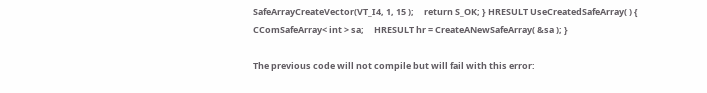SafeArrayCreateVector(VT_I4, 1, 15 );     return S_OK; } HRESULT UseCreatedSafeArray( ) {     CComSafeArray< int > sa;     HRESULT hr = CreateANewSafeArray( &sa ); }

The previous code will not compile but will fail with this error: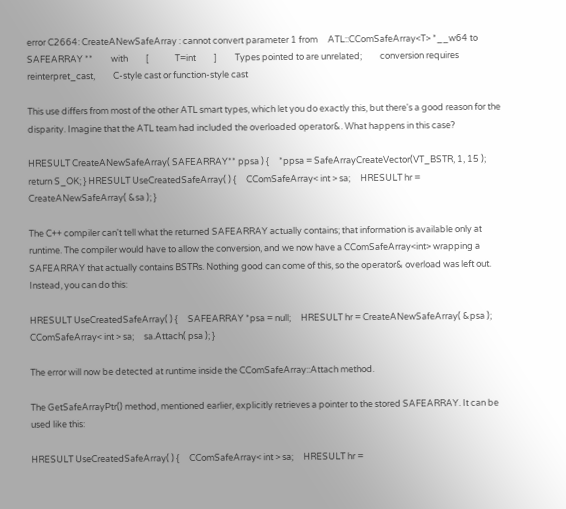error C2664: CreateANewSafeArray : cannot convert parameter 1 from     ATL::CComSafeArray<T> *__w64 to SAFEARRAY **         with         [             T=int         ]         Types pointed to are unrelated;         conversion requires reinterpret_cast,         C-style cast or function-style cast

This use differs from most of the other ATL smart types, which let you do exactly this, but there's a good reason for the disparity. Imagine that the ATL team had included the overloaded operator&. What happens in this case?

HRESULT CreateANewSafeArray( SAFEARRAY** ppsa ) {     *ppsa = SafeArrayCreateVector(VT_BSTR, 1, 15 );     return S_OK; } HRESULT UseCreatedSafeArray( ) {     CComSafeArray< int > sa;     HRESULT hr = CreateANewSafeArray( &sa ); }

The C++ compiler can't tell what the returned SAFEARRAY actually contains; that information is available only at runtime. The compiler would have to allow the conversion, and we now have a CComSafeArray<int> wrapping a SAFEARRAY that actually contains BSTRs. Nothing good can come of this, so the operator& overload was left out. Instead, you can do this:

HRESULT UseCreatedSafeArray( ) {     SAFEARRAY *psa = null;     HRESULT hr = CreateANewSafeArray( &psa );     CComSafeArray< int > sa;     sa.Attach( psa ); }

The error will now be detected at runtime inside the CComSafeArray::Attach method.

The GetSafeArrayPtr() method, mentioned earlier, explicitly retrieves a pointer to the stored SAFEARRAY. It can be used like this:

HRESULT UseCreatedSafeArray( ) {     CComSafeArray< int > sa;     HRESULT hr =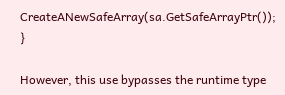CreateANewSafeArray(sa.GetSafeArrayPtr()); }

However, this use bypasses the runtime type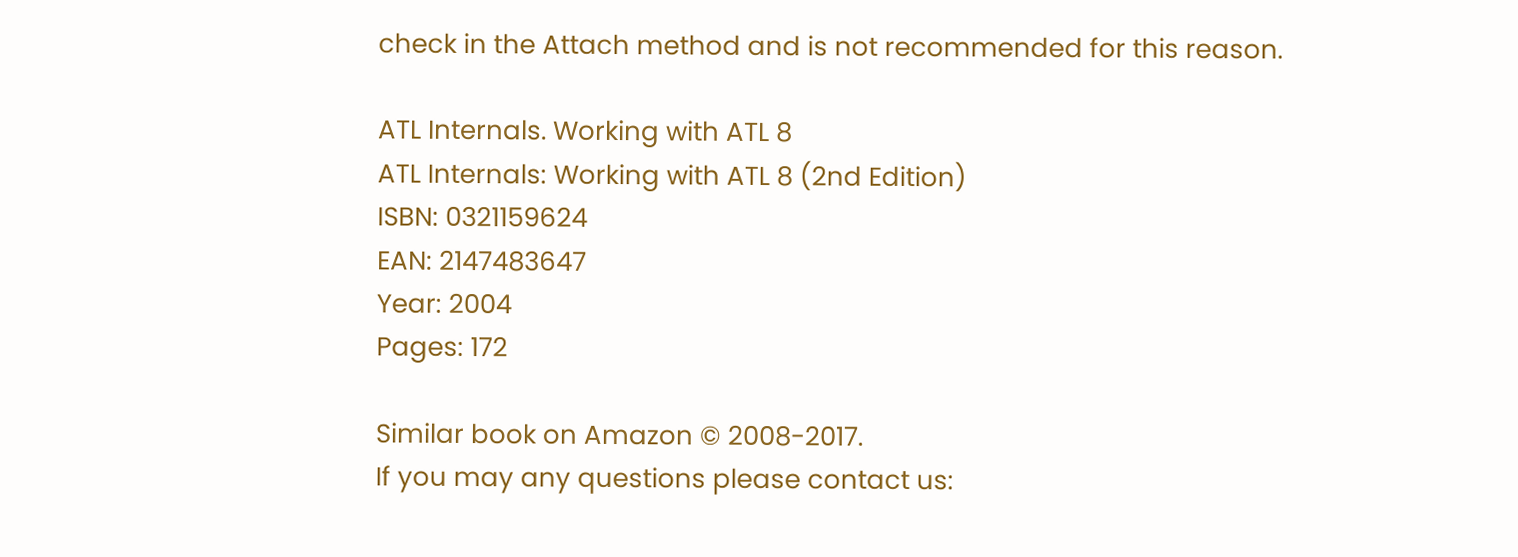check in the Attach method and is not recommended for this reason.

ATL Internals. Working with ATL 8
ATL Internals: Working with ATL 8 (2nd Edition)
ISBN: 0321159624
EAN: 2147483647
Year: 2004
Pages: 172

Similar book on Amazon © 2008-2017.
If you may any questions please contact us: